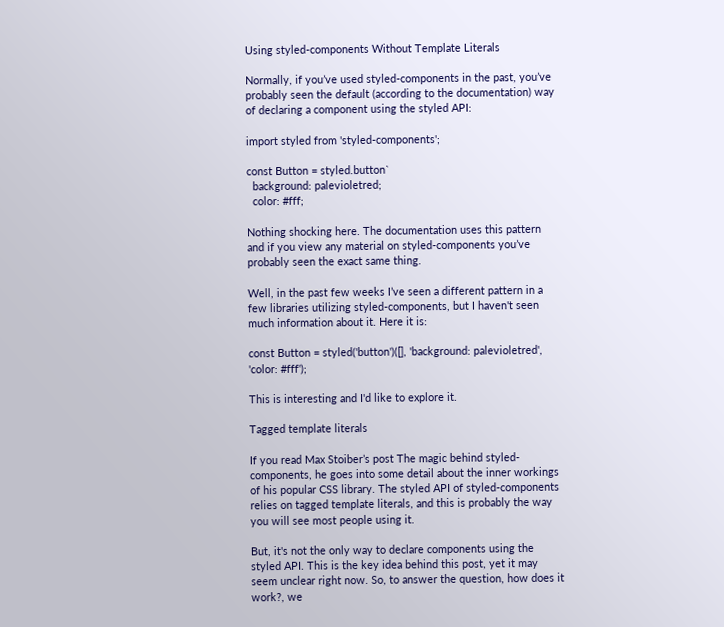Using styled-components Without Template Literals

Normally, if you’ve used styled-components in the past, you’ve probably seen the default (according to the documentation) way of declaring a component using the styled API:

import styled from 'styled-components';

const Button = styled.button`
  background: palevioletred;
  color: #fff;

Nothing shocking here. The documentation uses this pattern and if you view any material on styled-components you’ve probably seen the exact same thing.

Well, in the past few weeks I’ve seen a different pattern in a few libraries utilizing styled-components, but I haven't seen much information about it. Here it is:

const Button = styled('button')([], 'background: palevioletred', 'color: #fff');

This is interesting and I'd like to explore it.

Tagged template literals

If you read Max Stoiber’s post The magic behind styled-components, he goes into some detail about the inner workings of his popular CSS library. The styled API of styled-components relies on tagged template literals, and this is probably the way you will see most people using it.

But, it's not the only way to declare components using the styled API. This is the key idea behind this post, yet it may seem unclear right now. So, to answer the question, how does it work?, we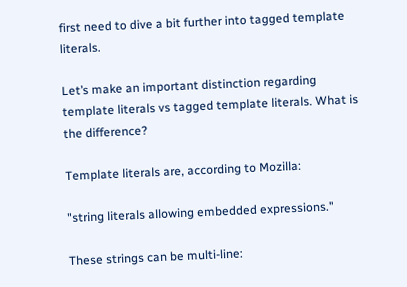first need to dive a bit further into tagged template literals.

Let’s make an important distinction regarding template literals vs tagged template literals. What is the difference?

Template literals are, according to Mozilla:

"string literals allowing embedded expressions."

These strings can be multi-line: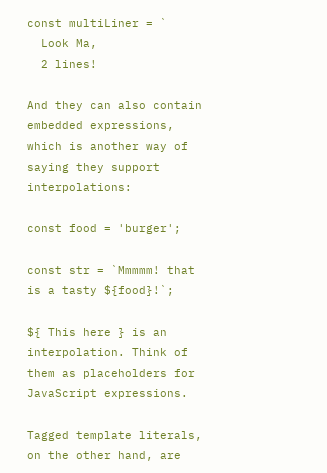const multiLiner = `
  Look Ma,
  2 lines!

And they can also contain embedded expressions, which is another way of saying they support interpolations:

const food = 'burger';

const str = `Mmmmm! that is a tasty ${food}!`;

${ This here } is an interpolation. Think of them as placeholders for JavaScript expressions.

Tagged template literals, on the other hand, are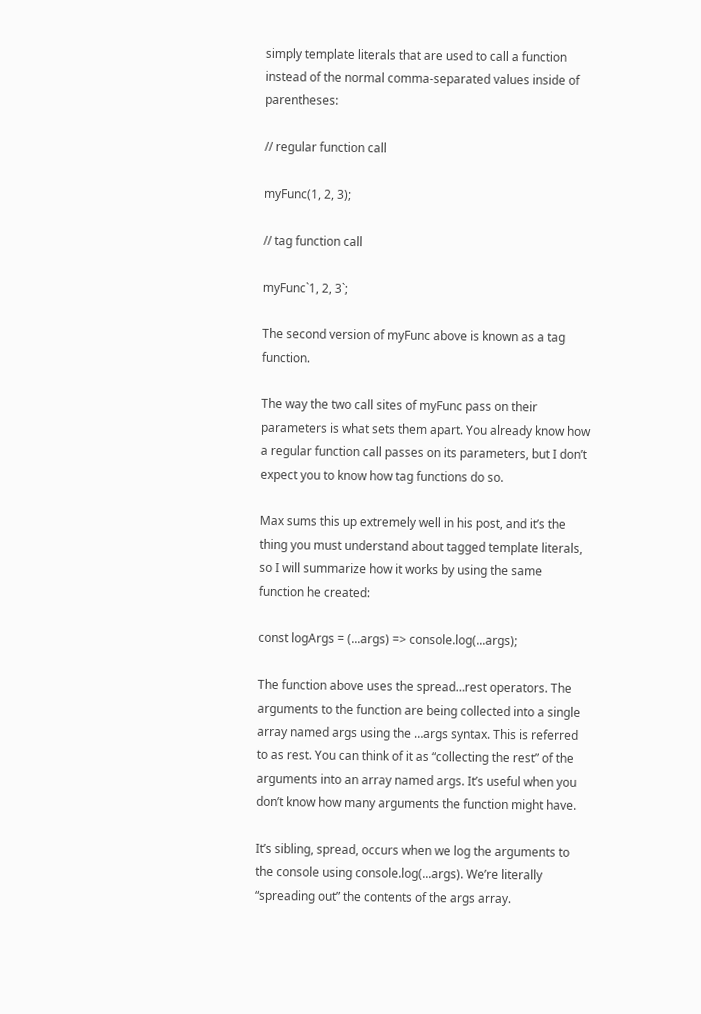simply template literals that are used to call a function instead of the normal comma-separated values inside of parentheses:

// regular function call

myFunc(1, 2, 3);

// tag function call

myFunc`1, 2, 3`;

The second version of myFunc above is known as a tag function.

The way the two call sites of myFunc pass on their parameters is what sets them apart. You already know how a regular function call passes on its parameters, but I don’t expect you to know how tag functions do so.

Max sums this up extremely well in his post, and it’s the thing you must understand about tagged template literals, so I will summarize how it works by using the same function he created:

const logArgs = (...args) => console.log(...args);

The function above uses the spread…rest operators. The arguments to the function are being collected into a single array named args using the …args syntax. This is referred to as rest. You can think of it as “collecting the rest” of the arguments into an array named args. It’s useful when you don’t know how many arguments the function might have.

It’s sibling, spread, occurs when we log the arguments to the console using console.log(...args). We’re literally “spreading out” the contents of the args array.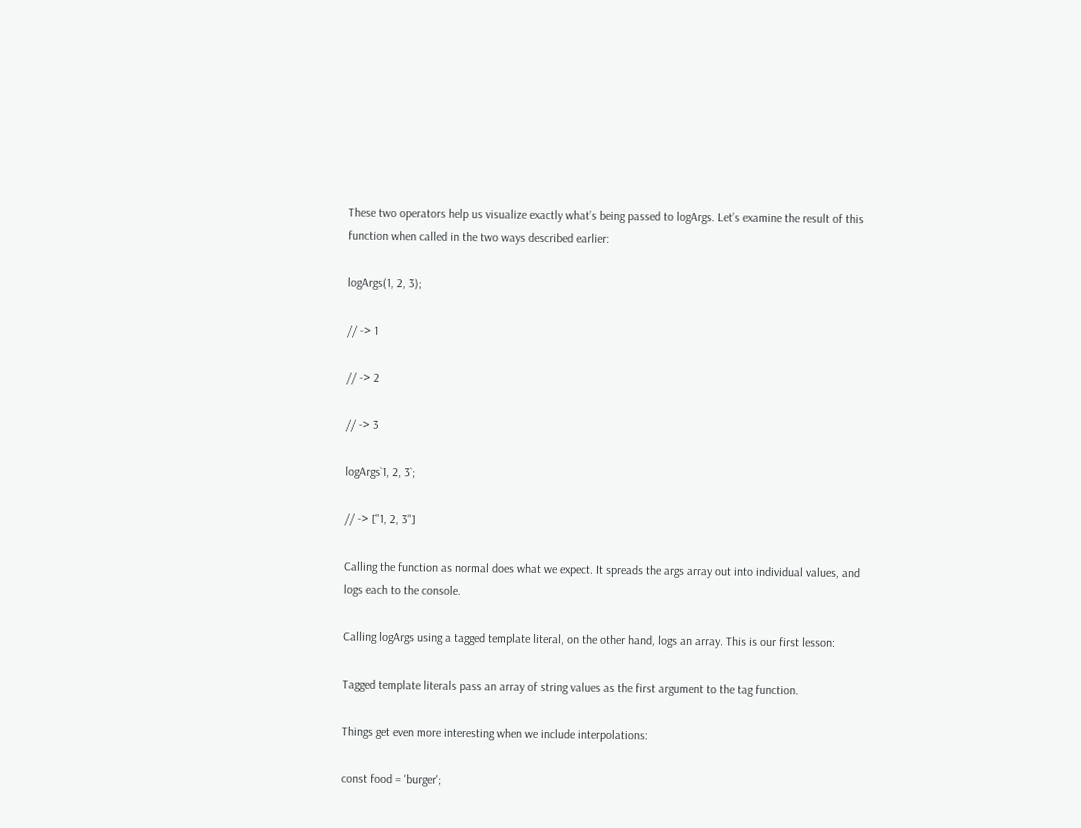These two operators help us visualize exactly what’s being passed to logArgs. Let’s examine the result of this function when called in the two ways described earlier:

logArgs(1, 2, 3);

// -> 1

// -> 2

// -> 3

logArgs`1, 2, 3`;

// -> ["1, 2, 3"]

Calling the function as normal does what we expect. It spreads the args array out into individual values, and logs each to the console.

Calling logArgs using a tagged template literal, on the other hand, logs an array. This is our first lesson:

Tagged template literals pass an array of string values as the first argument to the tag function.

Things get even more interesting when we include interpolations:

const food = 'burger';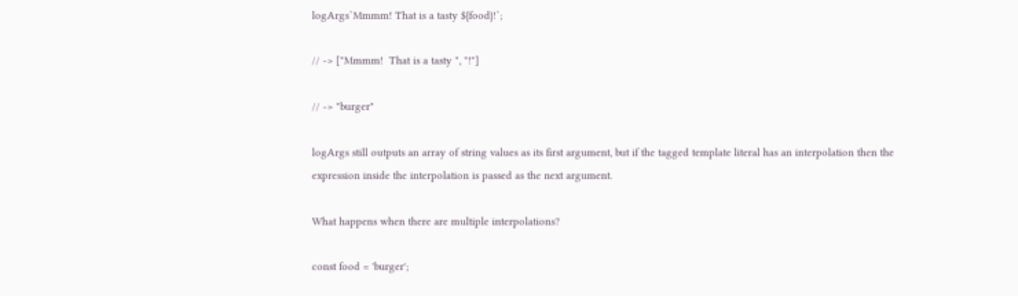logArgs`Mmmm! That is a tasty ${food}!`;

// -> ["Mmmm!  That is a tasty ", "!"]

// -> "burger"

logArgs still outputs an array of string values as its first argument, but if the tagged template literal has an interpolation then the expression inside the interpolation is passed as the next argument.

What happens when there are multiple interpolations?

const food = 'burger';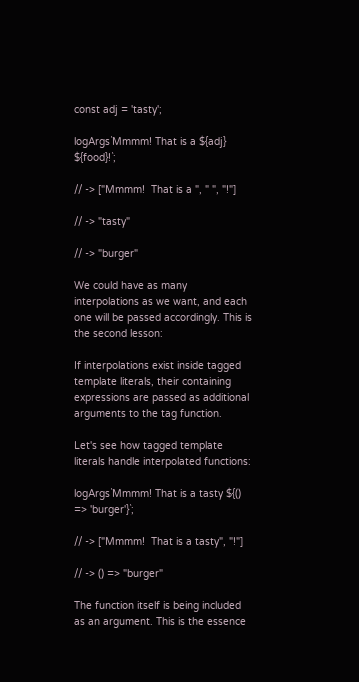const adj = 'tasty';

logArgs`Mmmm! That is a ${adj} ${food}!`;

// -> ["Mmmm!  That is a ", " ", "!"]

// -> "tasty"

// -> "burger"

We could have as many interpolations as we want, and each one will be passed accordingly. This is the second lesson:

If interpolations exist inside tagged template literals, their containing expressions are passed as additional arguments to the tag function.

Let's see how tagged template literals handle interpolated functions:

logArgs`Mmmm! That is a tasty ${() => 'burger'}`;

// -> ["Mmmm!  That is a tasty", "!"]

// -> () => "burger"

The function itself is being included as an argument. This is the essence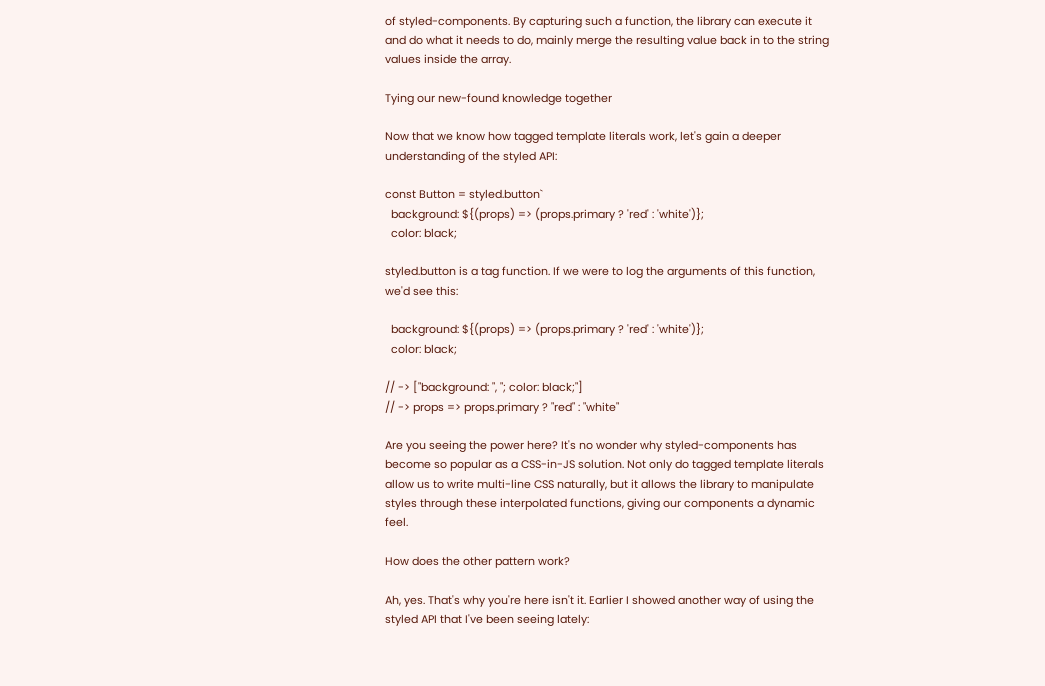of styled-components. By capturing such a function, the library can execute it and do what it needs to do, mainly merge the resulting value back in to the string values inside the array.

Tying our new-found knowledge together

Now that we know how tagged template literals work, let's gain a deeper understanding of the styled API:

const Button = styled.button`
  background: ${(props) => (props.primary ? 'red' : 'white')};
  color: black;

styled.button is a tag function. If we were to log the arguments of this function, we'd see this:

  background: ${(props) => (props.primary ? 'red' : 'white')};
  color: black;

// -> ["background: ", "; color: black;"]
// -> props => props.primary ? "red" : "white"

Are you seeing the power here? It's no wonder why styled-components has become so popular as a CSS-in-JS solution. Not only do tagged template literals allow us to write multi-line CSS naturally, but it allows the library to manipulate styles through these interpolated functions, giving our components a dynamic feel.

How does the other pattern work?

Ah, yes. That's why you're here isn't it. Earlier I showed another way of using the styled API that I've been seeing lately: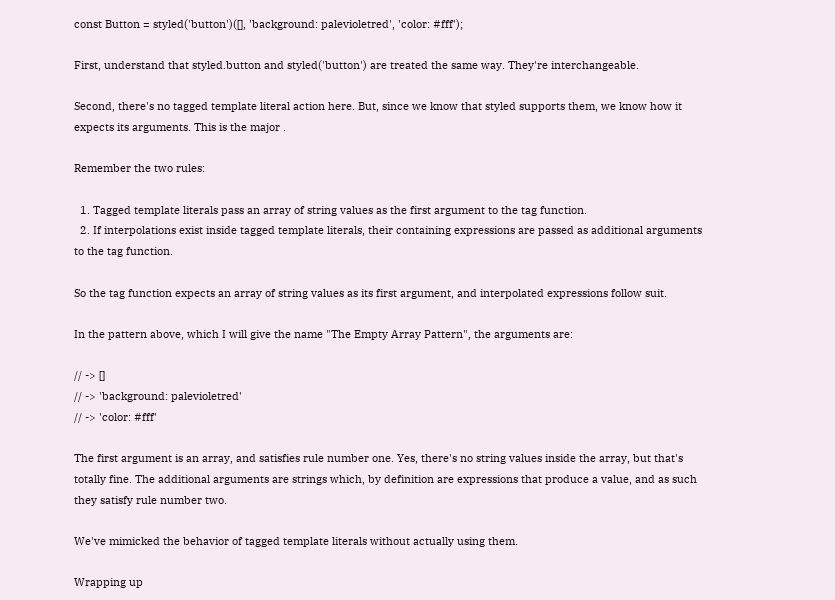const Button = styled('button')([], 'background: palevioletred', 'color: #fff');

First, understand that styled.button and styled('button') are treated the same way. They're interchangeable.

Second, there's no tagged template literal action here. But, since we know that styled supports them, we know how it expects its arguments. This is the major .

Remember the two rules:

  1. Tagged template literals pass an array of string values as the first argument to the tag function.
  2. If interpolations exist inside tagged template literals, their containing expressions are passed as additional arguments to the tag function.

So the tag function expects an array of string values as its first argument, and interpolated expressions follow suit.

In the pattern above, which I will give the name "The Empty Array Pattern", the arguments are:

// -> []
// -> 'background: palevioletred'
// -> 'color: #fff'

The first argument is an array, and satisfies rule number one. Yes, there's no string values inside the array, but that's totally fine. The additional arguments are strings which, by definition are expressions that produce a value, and as such they satisfy rule number two.

We've mimicked the behavior of tagged template literals without actually using them.

Wrapping up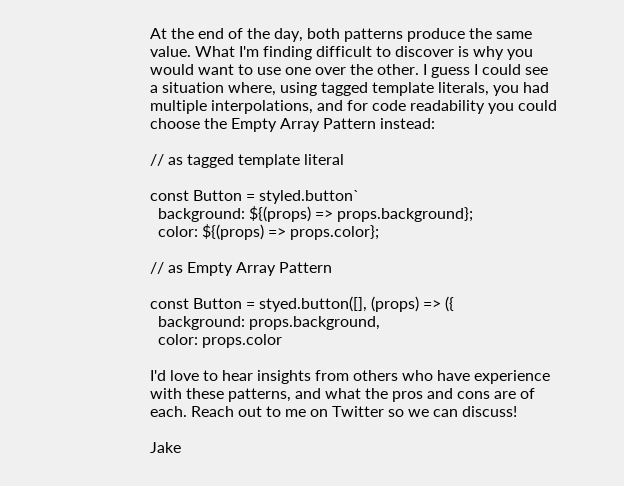At the end of the day, both patterns produce the same value. What I'm finding difficult to discover is why you would want to use one over the other. I guess I could see a situation where, using tagged template literals, you had multiple interpolations, and for code readability you could choose the Empty Array Pattern instead:

// as tagged template literal

const Button = styled.button`
  background: ${(props) => props.background};
  color: ${(props) => props.color};

// as Empty Array Pattern

const Button = styed.button([], (props) => ({
  background: props.background,
  color: props.color

I'd love to hear insights from others who have experience with these patterns, and what the pros and cons are of each. Reach out to me on Twitter so we can discuss!

Jake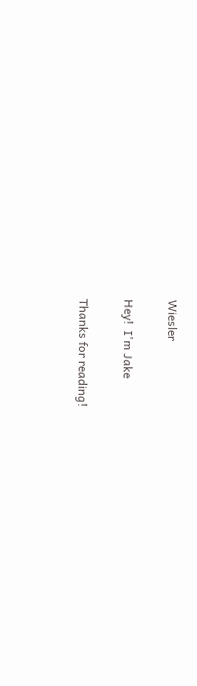Wiesler

Hey!  I'm Jake

Thanks for reading!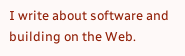I write about software and building on the Web.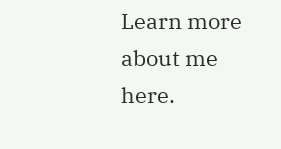Learn more about me here.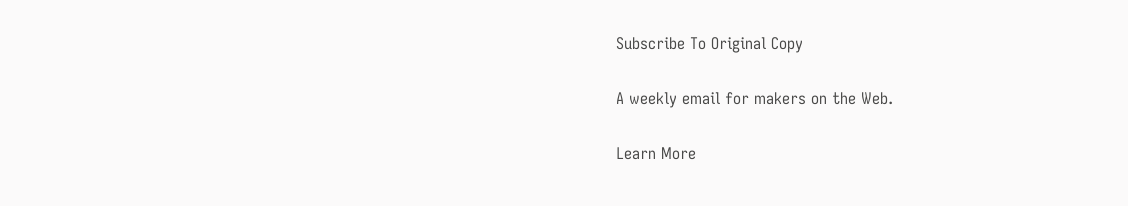Subscribe To Original Copy

A weekly email for makers on the Web.

Learn More